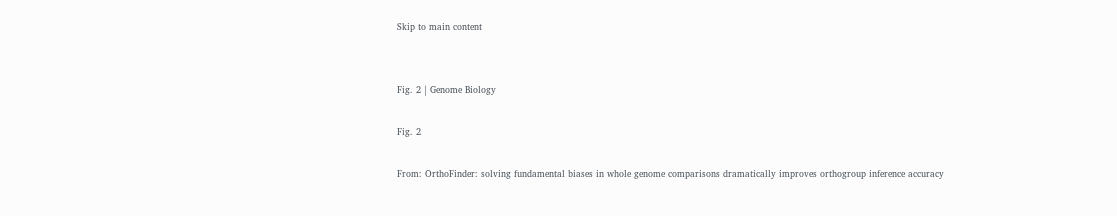Skip to main content


Fig. 2 | Genome Biology

Fig. 2

From: OrthoFinder: solving fundamental biases in whole genome comparisons dramatically improves orthogroup inference accuracy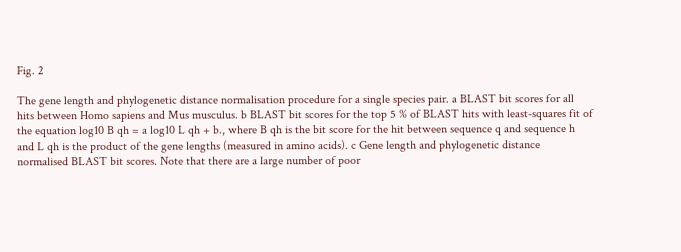Fig. 2

The gene length and phylogenetic distance normalisation procedure for a single species pair. a BLAST bit scores for all hits between Homo sapiens and Mus musculus. b BLAST bit scores for the top 5 % of BLAST hits with least-squares fit of the equation log10 B qh = a log10 L qh + b., where B qh is the bit score for the hit between sequence q and sequence h and L qh is the product of the gene lengths (measured in amino acids). c Gene length and phylogenetic distance normalised BLAST bit scores. Note that there are a large number of poor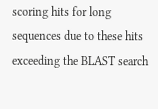scoring hits for long sequences due to these hits exceeding the BLAST search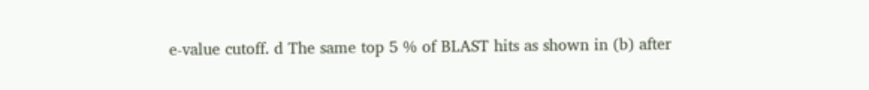e-value cutoff. d The same top 5 % of BLAST hits as shown in (b) after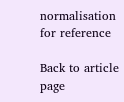normalisation for reference

Back to article page